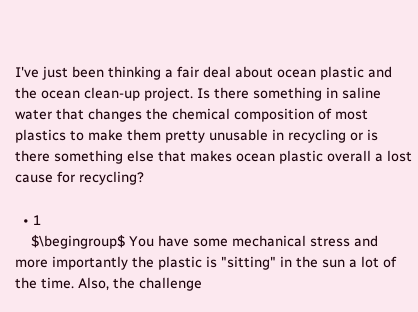I've just been thinking a fair deal about ocean plastic and the ocean clean-up project. Is there something in saline water that changes the chemical composition of most plastics to make them pretty unusable in recycling or is there something else that makes ocean plastic overall a lost cause for recycling?

  • 1
    $\begingroup$ You have some mechanical stress and more importantly the plastic is "sitting" in the sun a lot of the time. Also, the challenge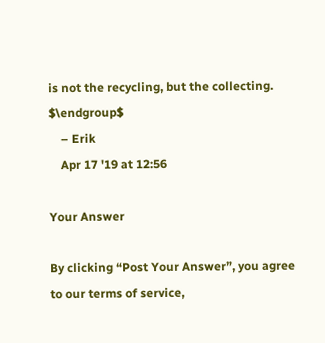is not the recycling, but the collecting. $\endgroup$
    – Erik
    Apr 17 '19 at 12:56

Your Answer

By clicking “Post Your Answer”, you agree to our terms of service,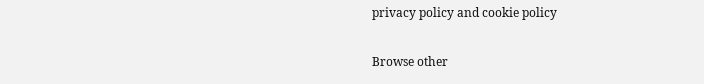privacy policy and cookie policy

Browse other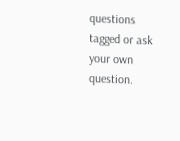questions tagged or ask your own question.